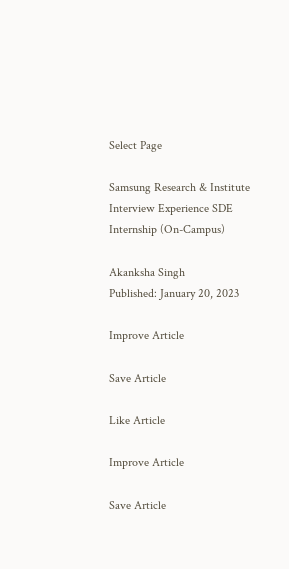Select Page

Samsung Research & Institute Interview Experience SDE Internship (On-Campus)

Akanksha Singh
Published: January 20, 2023

Improve Article

Save Article

Like Article

Improve Article

Save Article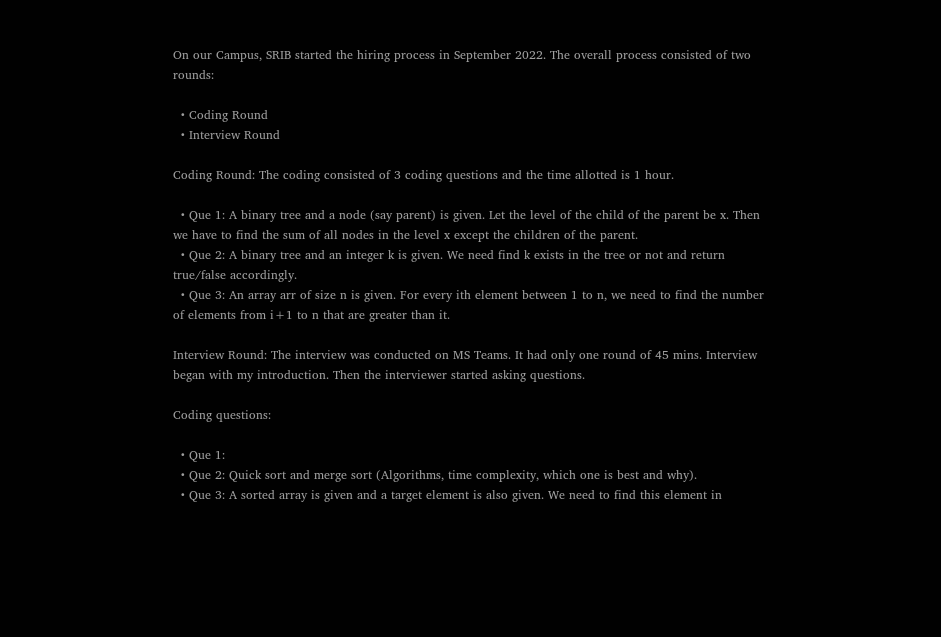On our Campus, SRIB started the hiring process in September 2022. The overall process consisted of two rounds:

  • Coding Round
  • Interview Round

Coding Round: The coding consisted of 3 coding questions and the time allotted is 1 hour.

  • Que 1: A binary tree and a node (say parent) is given. Let the level of the child of the parent be x. Then we have to find the sum of all nodes in the level x except the children of the parent.
  • Que 2: A binary tree and an integer k is given. We need find k exists in the tree or not and return true/false accordingly.
  • Que 3: An array arr of size n is given. For every ith element between 1 to n, we need to find the number of elements from i+1 to n that are greater than it.

Interview Round: The interview was conducted on MS Teams. It had only one round of 45 mins. Interview began with my introduction. Then the interviewer started asking questions.

Coding questions:

  • Que 1:
  • Que 2: Quick sort and merge sort (Algorithms, time complexity, which one is best and why).
  • Que 3: A sorted array is given and a target element is also given. We need to find this element in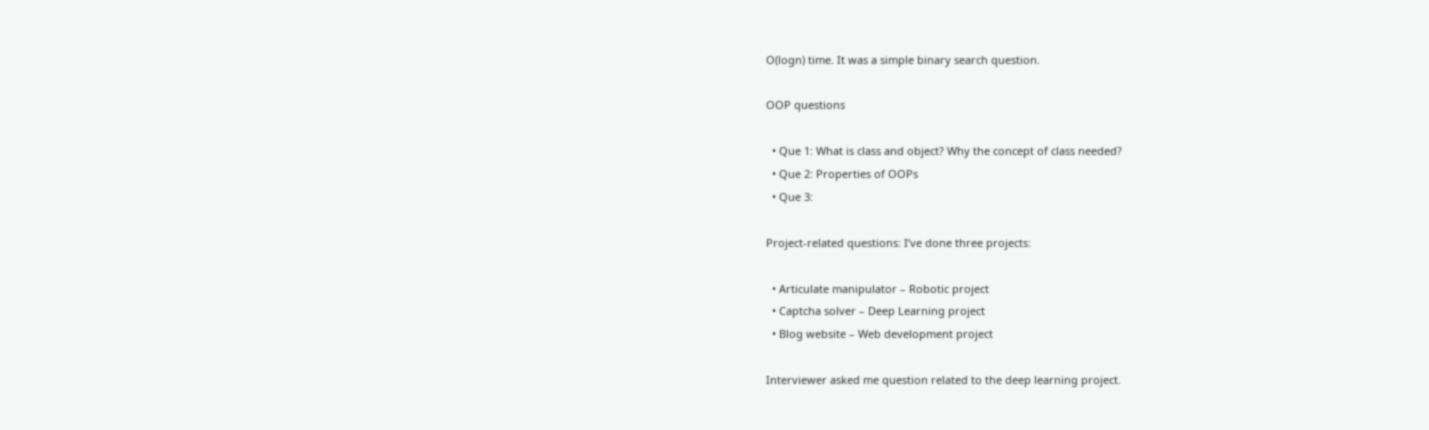O(logn) time. It was a simple binary search question.

OOP questions

  • Que 1: What is class and object? Why the concept of class needed?
  • Que 2: Properties of OOPs
  • Que 3:

Project-related questions: I’ve done three projects:

  • Articulate manipulator – Robotic project
  • Captcha solver – Deep Learning project
  • Blog website – Web development project

Interviewer asked me question related to the deep learning project.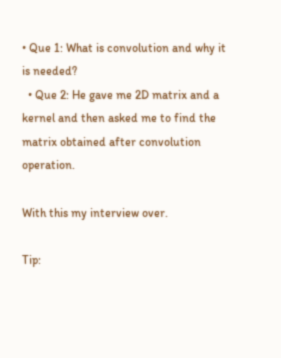• Que 1: What is convolution and why it is needed?
  • Que 2: He gave me 2D matrix and a kernel and then asked me to find the matrix obtained after convolution operation.

With this my interview over.

Tip: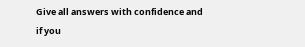Give all answers with confidence and if you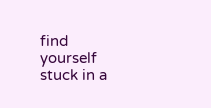find yourself stuck in a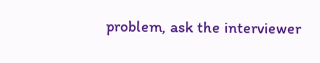problem, ask the interviewer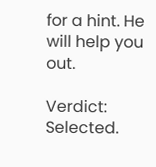for a hint. He will help you out.

Verdict: Selected.